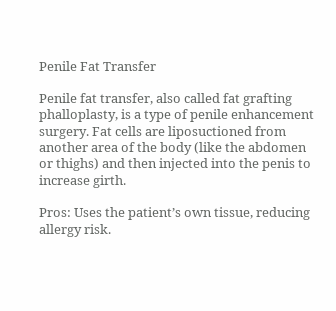Penile Fat Transfer

Penile fat transfer, also called fat grafting phalloplasty, is a type of penile enhancement surgery. Fat cells are liposuctioned from another area of the body (like the abdomen or thighs) and then injected into the penis to increase girth.

Pros: Uses the patient’s own tissue, reducing allergy risk.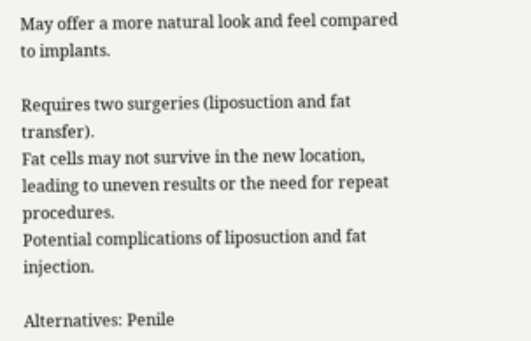May offer a more natural look and feel compared to implants.

Requires two surgeries (liposuction and fat transfer).
Fat cells may not survive in the new location, leading to uneven results or the need for repeat procedures.
Potential complications of liposuction and fat injection.

Alternatives: Penile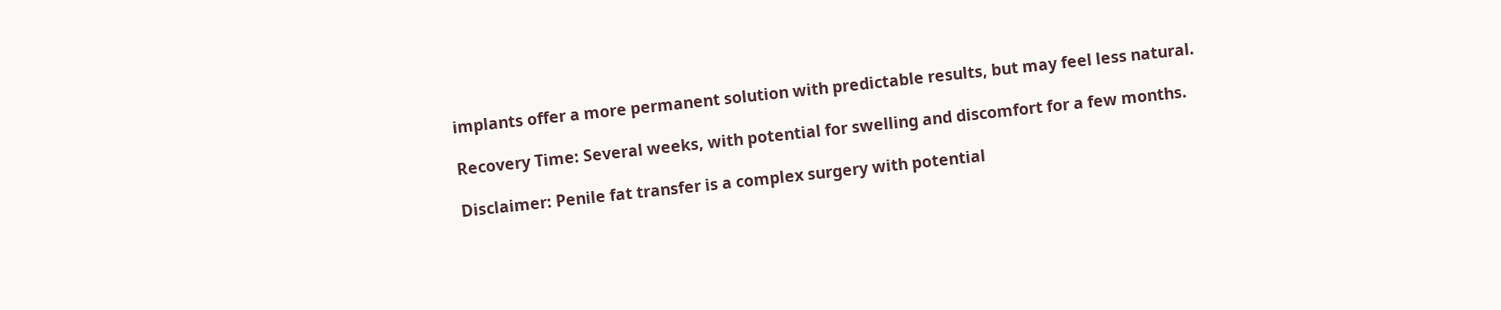implants offer a more permanent solution with predictable results, but may feel less natural.

Recovery Time: Several weeks, with potential for swelling and discomfort for a few months.

Disclaimer: Penile fat transfer is a complex surgery with potential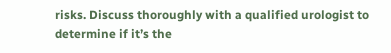risks. Discuss thoroughly with a qualified urologist to determine if it’s the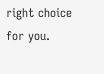right choice for you.